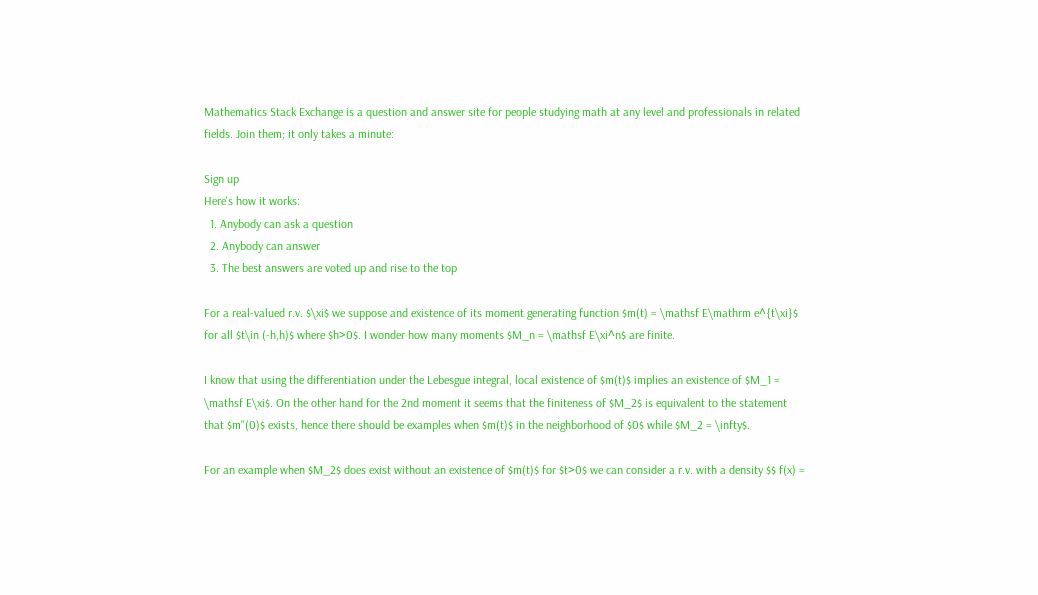Mathematics Stack Exchange is a question and answer site for people studying math at any level and professionals in related fields. Join them; it only takes a minute:

Sign up
Here's how it works:
  1. Anybody can ask a question
  2. Anybody can answer
  3. The best answers are voted up and rise to the top

For a real-valued r.v. $\xi$ we suppose and existence of its moment generating function $m(t) = \mathsf E\mathrm e^{t\xi}$ for all $t\in (-h,h)$ where $h>0$. I wonder how many moments $M_n = \mathsf E\xi^n$ are finite.

I know that using the differentiation under the Lebesgue integral, local existence of $m(t)$ implies an existence of $M_1 = \mathsf E\xi$. On the other hand for the 2nd moment it seems that the finiteness of $M_2$ is equivalent to the statement that $m''(0)$ exists, hence there should be examples when $m(t)$ in the neighborhood of $0$ while $M_2 = \infty$.

For an example when $M_2$ does exist without an existence of $m(t)$ for $t>0$ we can consider a r.v. with a density $$ f(x) =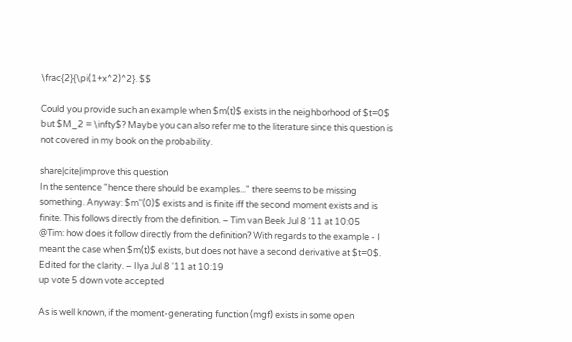\frac{2}{\pi(1+x^2)^2}. $$

Could you provide such an example when $m(t)$ exists in the neighborhood of $t=0$ but $M_2 = \infty$? Maybe you can also refer me to the literature since this question is not covered in my book on the probability.

share|cite|improve this question
In the sentence "hence there should be examples..." there seems to be missing something. Anyway: $m''(0)$ exists and is finite iff the second moment exists and is finite. This follows directly from the definition. – Tim van Beek Jul 8 '11 at 10:05
@Tim: how does it follow directly from the definition? With regards to the example - I meant the case when $m(t)$ exists, but does not have a second derivative at $t=0$. Edited for the clarity. – Ilya Jul 8 '11 at 10:19
up vote 5 down vote accepted

As is well known, if the moment-generating function (mgf) exists in some open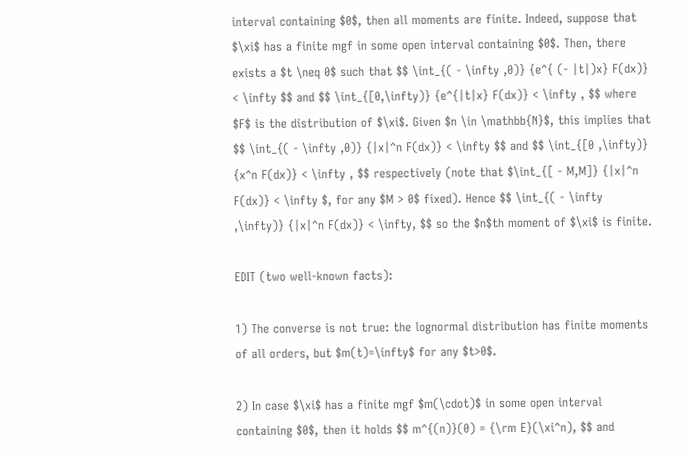interval containing $0$, then all moments are finite. Indeed, suppose that $\xi$ has a finite mgf in some open interval containing $0$. Then, there exists a $t \neq 0$ such that $$ \int_{( - \infty ,0)} {e^{ (- |t|)x} F(dx)} < \infty $$ and $$ \int_{[0,\infty)} {e^{|t|x} F(dx)} < \infty , $$ where $F$ is the distribution of $\xi$. Given $n \in \mathbb{N}$, this implies that $$ \int_{( - \infty ,0)} {|x|^n F(dx)} < \infty $$ and $$ \int_{[0 ,\infty)} {x^n F(dx)} < \infty , $$ respectively (note that $\int_{[ - M,M]} {|x|^n F(dx)} < \infty $, for any $M > 0$ fixed). Hence $$ \int_{( - \infty ,\infty)} {|x|^n F(dx)} < \infty, $$ so the $n$th moment of $\xi$ is finite.

EDIT (two well-known facts):

1) The converse is not true: the lognormal distribution has finite moments of all orders, but $m(t)=\infty$ for any $t>0$.

2) In case $\xi$ has a finite mgf $m(\cdot)$ in some open interval containing $0$, then it holds $$ m^{(n)}(0) = {\rm E}(\xi^n), $$ and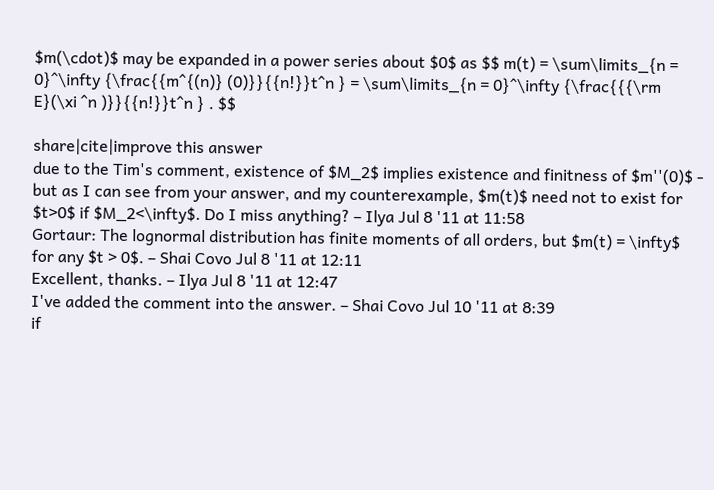$m(\cdot)$ may be expanded in a power series about $0$ as $$ m(t) = \sum\limits_{n = 0}^\infty {\frac{{m^{(n)} (0)}}{{n!}}t^n } = \sum\limits_{n = 0}^\infty {\frac{{{\rm E}(\xi ^n )}}{{n!}}t^n } . $$

share|cite|improve this answer
due to the Tim's comment, existence of $M_2$ implies existence and finitness of $m''(0)$ - but as I can see from your answer, and my counterexample, $m(t)$ need not to exist for $t>0$ if $M_2<\infty$. Do I miss anything? – Ilya Jul 8 '11 at 11:58
Gortaur: The lognormal distribution has finite moments of all orders, but $m(t) = \infty$ for any $t > 0$. – Shai Covo Jul 8 '11 at 12:11
Excellent, thanks. – Ilya Jul 8 '11 at 12:47
I've added the comment into the answer. – Shai Covo Jul 10 '11 at 8:39
if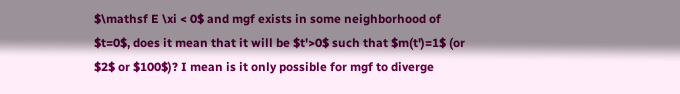$\mathsf E \xi < 0$ and mgf exists in some neighborhood of $t=0$, does it mean that it will be $t'>0$ such that $m(t')=1$ (or $2$ or $100$)? I mean is it only possible for mgf to diverge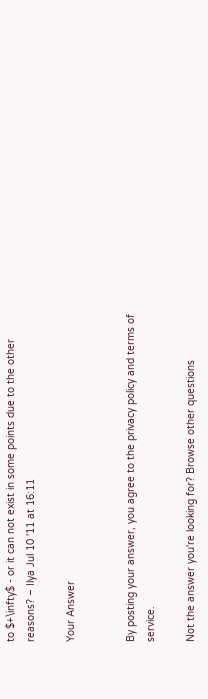to $+\infty$ - or it can not exist in some points due to the other reasons? – Ilya Jul 10 '11 at 16:11

Your Answer


By posting your answer, you agree to the privacy policy and terms of service.

Not the answer you're looking for? Browse other questions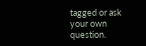tagged or ask your own question.